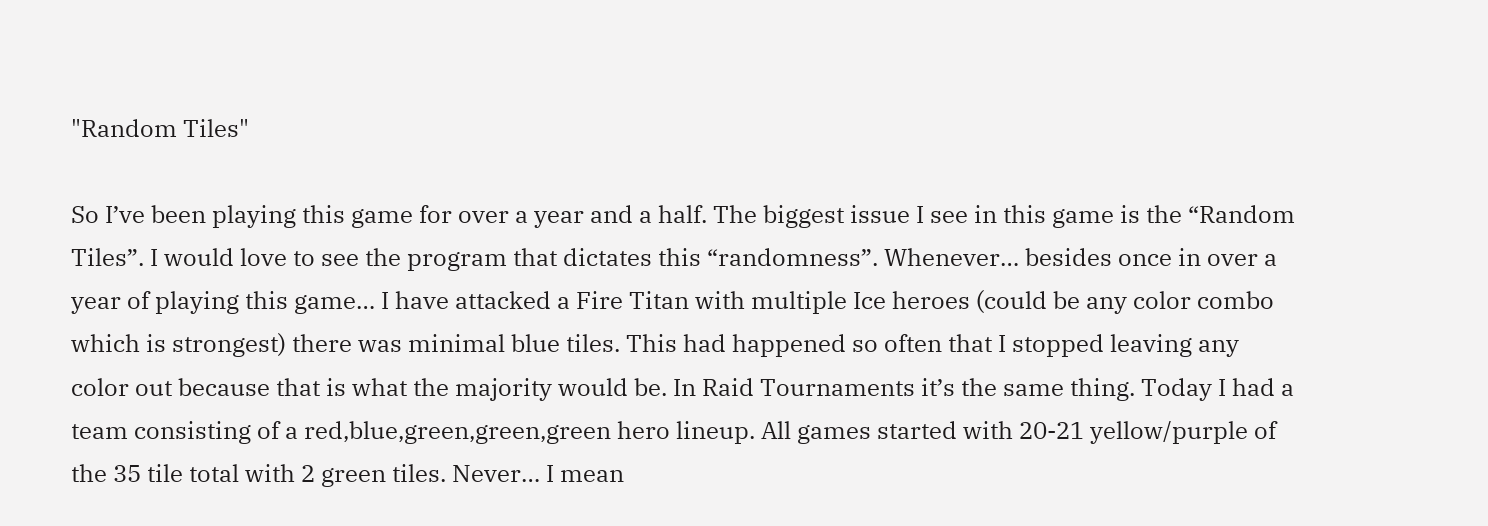"Random Tiles"

So I’ve been playing this game for over a year and a half. The biggest issue I see in this game is the “Random Tiles”. I would love to see the program that dictates this “randomness”. Whenever… besides once in over a year of playing this game… I have attacked a Fire Titan with multiple Ice heroes (could be any color combo which is strongest) there was minimal blue tiles. This had happened so often that I stopped leaving any color out because that is what the majority would be. In Raid Tournaments it’s the same thing. Today I had a team consisting of a red,blue,green,green,green hero lineup. All games started with 20-21 yellow/purple of the 35 tile total with 2 green tiles. Never… I mean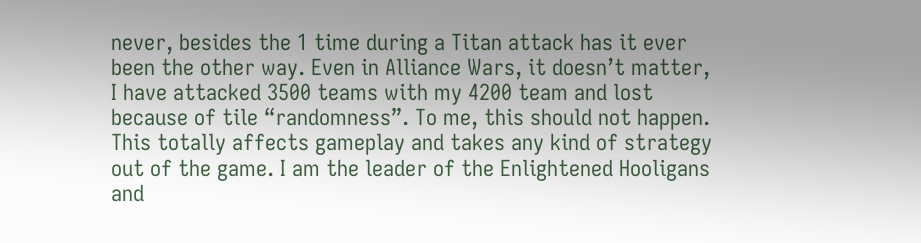never, besides the 1 time during a Titan attack has it ever been the other way. Even in Alliance Wars, it doesn’t matter, I have attacked 3500 teams with my 4200 team and lost because of tile “randomness”. To me, this should not happen. This totally affects gameplay and takes any kind of strategy out of the game. I am the leader of the Enlightened Hooligans and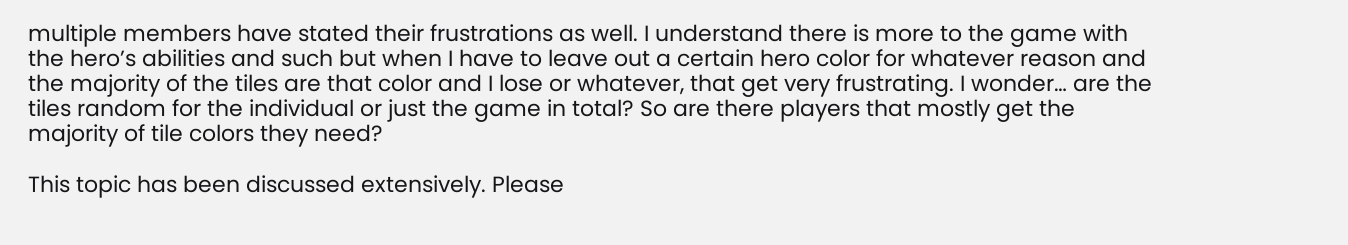multiple members have stated their frustrations as well. I understand there is more to the game with the hero’s abilities and such but when I have to leave out a certain hero color for whatever reason and the majority of the tiles are that color and I lose or whatever, that get very frustrating. I wonder… are the tiles random for the individual or just the game in total? So are there players that mostly get the majority of tile colors they need?

This topic has been discussed extensively. Please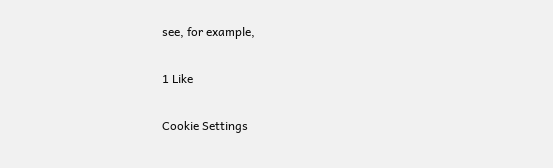see, for example,

1 Like

Cookie Settings